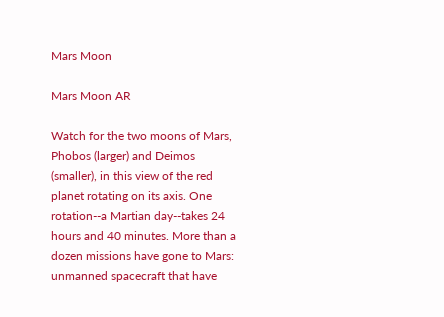Mars Moon

Mars Moon AR

Watch for the two moons of Mars, Phobos (larger) and Deimos (smaller), in this view of the red planet rotating on its axis. One rotation--a Martian day--takes 24 hours and 40 minutes. More than a dozen missions have gone to Mars: unmanned spacecraft that have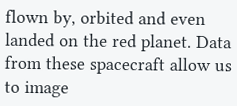flown by, orbited and even landed on the red planet. Data from these spacecraft allow us to image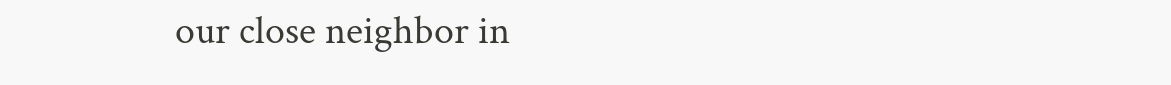our close neighbor in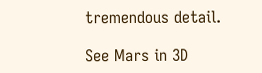tremendous detail.

See Mars in 3D